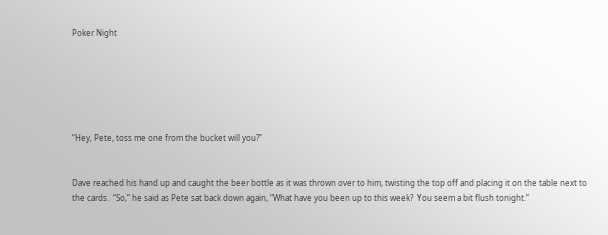Poker Night






“Hey, Pete, toss me one from the bucket will you?”


Dave reached his hand up and caught the beer bottle as it was thrown over to him, twisting the top off and placing it on the table next to the cards.  “So,” he said as Pete sat back down again, “What have you been up to this week?  You seem a bit flush tonight.”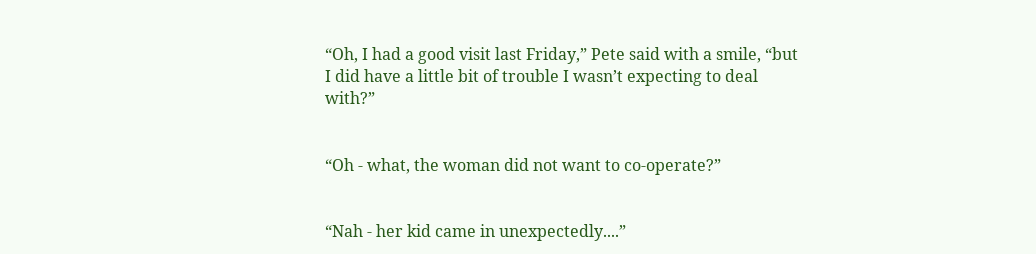“Oh, I had a good visit last Friday,” Pete said with a smile, “but I did have a little bit of trouble I wasn’t expecting to deal with?”


“Oh - what, the woman did not want to co-operate?”


“Nah - her kid came in unexpectedly....”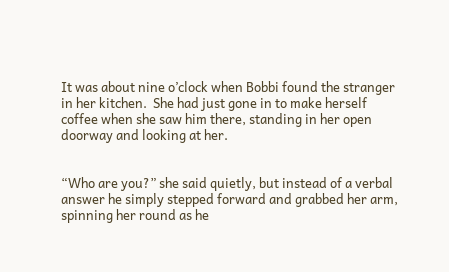It was about nine o’clock when Bobbi found the stranger in her kitchen.  She had just gone in to make herself coffee when she saw him there, standing in her open doorway and looking at her.


“Who are you?” she said quietly, but instead of a verbal answer he simply stepped forward and grabbed her arm, spinning her round as he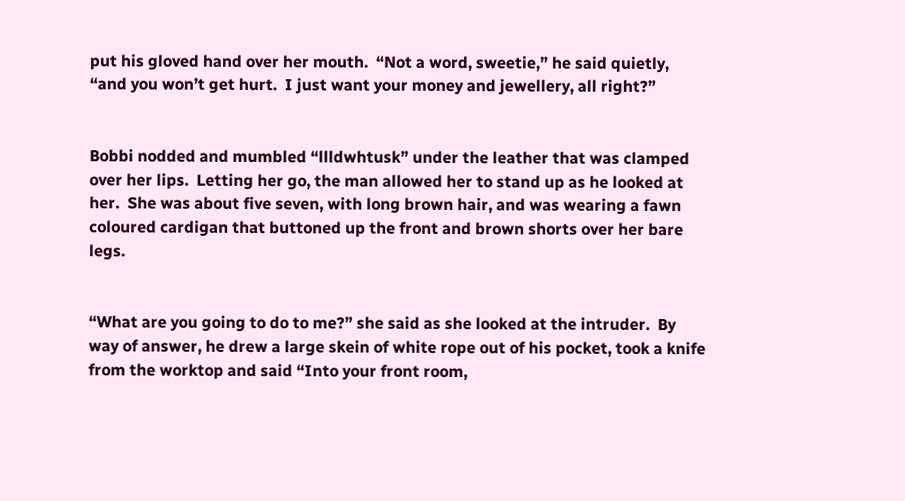put his gloved hand over her mouth.  “Not a word, sweetie,” he said quietly, “and you won’t get hurt.  I just want your money and jewellery, all right?”


Bobbi nodded and mumbled “llldwhtusk” under the leather that was clamped over her lips.  Letting her go, the man allowed her to stand up as he looked at her.  She was about five seven, with long brown hair, and was wearing a fawn coloured cardigan that buttoned up the front and brown shorts over her bare legs.


“What are you going to do to me?” she said as she looked at the intruder.  By way of answer, he drew a large skein of white rope out of his pocket, took a knife from the worktop and said “Into your front room,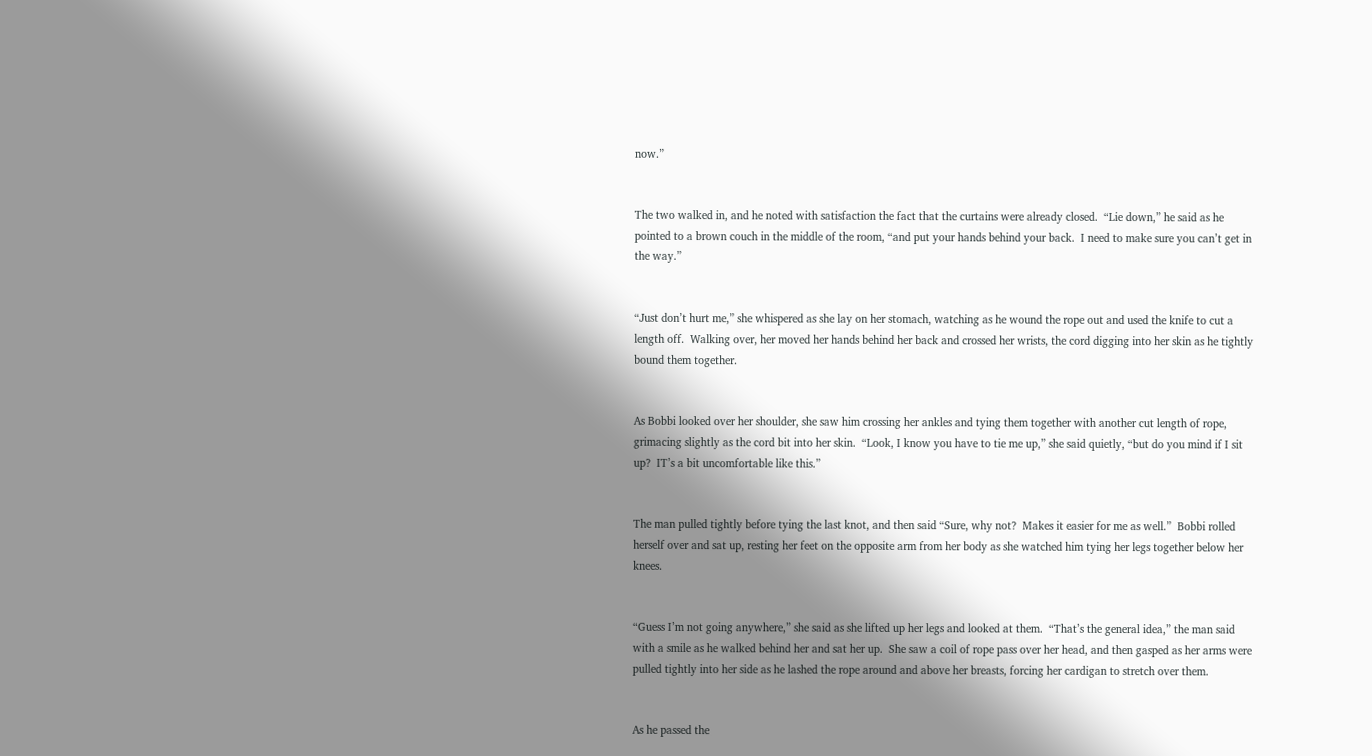now.”


The two walked in, and he noted with satisfaction the fact that the curtains were already closed.  “Lie down,” he said as he pointed to a brown couch in the middle of the room, “and put your hands behind your back.  I need to make sure you can’t get in the way.”


“Just don’t hurt me,” she whispered as she lay on her stomach, watching as he wound the rope out and used the knife to cut a length off.  Walking over, her moved her hands behind her back and crossed her wrists, the cord digging into her skin as he tightly bound them together.


As Bobbi looked over her shoulder, she saw him crossing her ankles and tying them together with another cut length of rope, grimacing slightly as the cord bit into her skin.  “Look, I know you have to tie me up,” she said quietly, “but do you mind if I sit up?  IT’s a bit uncomfortable like this.”


The man pulled tightly before tying the last knot, and then said “Sure, why not?  Makes it easier for me as well.”  Bobbi rolled herself over and sat up, resting her feet on the opposite arm from her body as she watched him tying her legs together below her knees.


“Guess I’m not going anywhere,” she said as she lifted up her legs and looked at them.  “That’s the general idea,” the man said with a smile as he walked behind her and sat her up.  She saw a coil of rope pass over her head, and then gasped as her arms were pulled tightly into her side as he lashed the rope around and above her breasts, forcing her cardigan to stretch over them.


As he passed the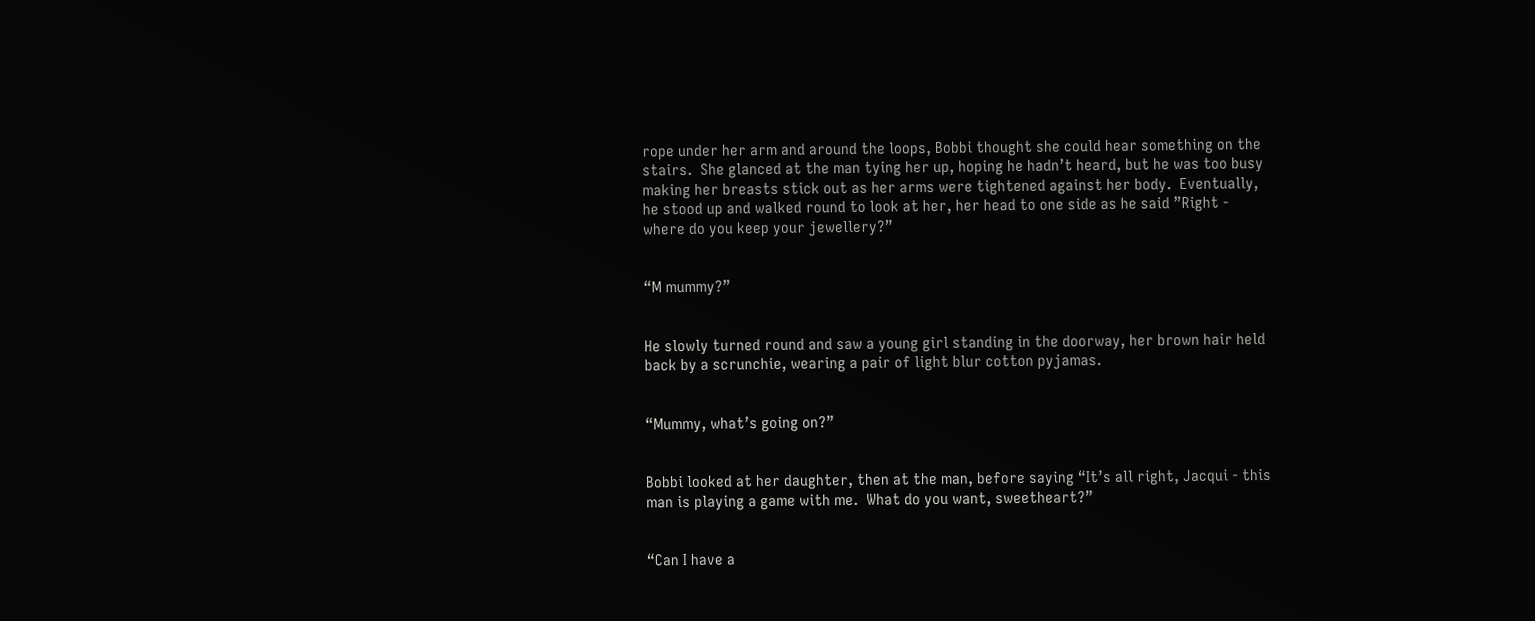rope under her arm and around the loops, Bobbi thought she could hear something on the stairs.  She glanced at the man tying her up, hoping he hadn’t heard, but he was too busy making her breasts stick out as her arms were tightened against her body.  Eventually, he stood up and walked round to look at her, her head to one side as he said ”Right - where do you keep your jewellery?”


“M mummy?”


He slowly turned round and saw a young girl standing in the doorway, her brown hair held back by a scrunchie, wearing a pair of light blur cotton pyjamas.


“Mummy, what’s going on?”


Bobbi looked at her daughter, then at the man, before saying “It’s all right, Jacqui - this man is playing a game with me.  What do you want, sweetheart?”


“Can I have a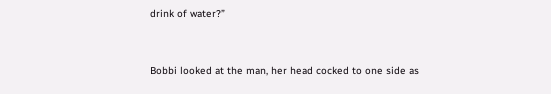drink of water?”


Bobbi looked at the man, her head cocked to one side as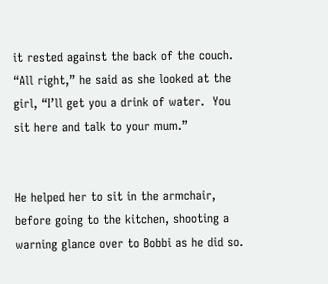it rested against the back of the couch.  “All right,” he said as she looked at the girl, “I’ll get you a drink of water.  You sit here and talk to your mum.”


He helped her to sit in the armchair, before going to the kitchen, shooting a warning glance over to Bobbi as he did so.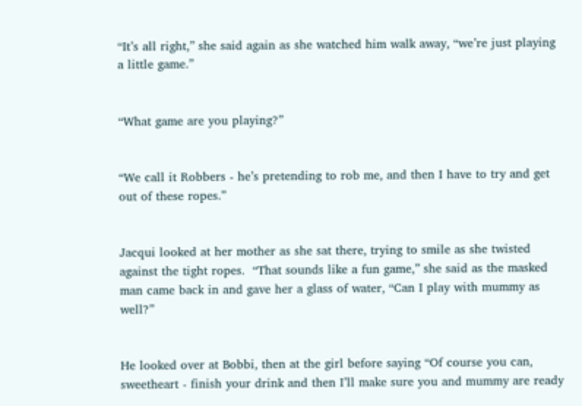“It’s all right,” she said again as she watched him walk away, “we’re just playing a little game.”


“What game are you playing?”


“We call it Robbers - he’s pretending to rob me, and then I have to try and get out of these ropes.”


Jacqui looked at her mother as she sat there, trying to smile as she twisted against the tight ropes.  “That sounds like a fun game,” she said as the masked man came back in and gave her a glass of water, “Can I play with mummy as well?”


He looked over at Bobbi, then at the girl before saying “Of course you can, sweetheart - finish your drink and then I’ll make sure you and mummy are ready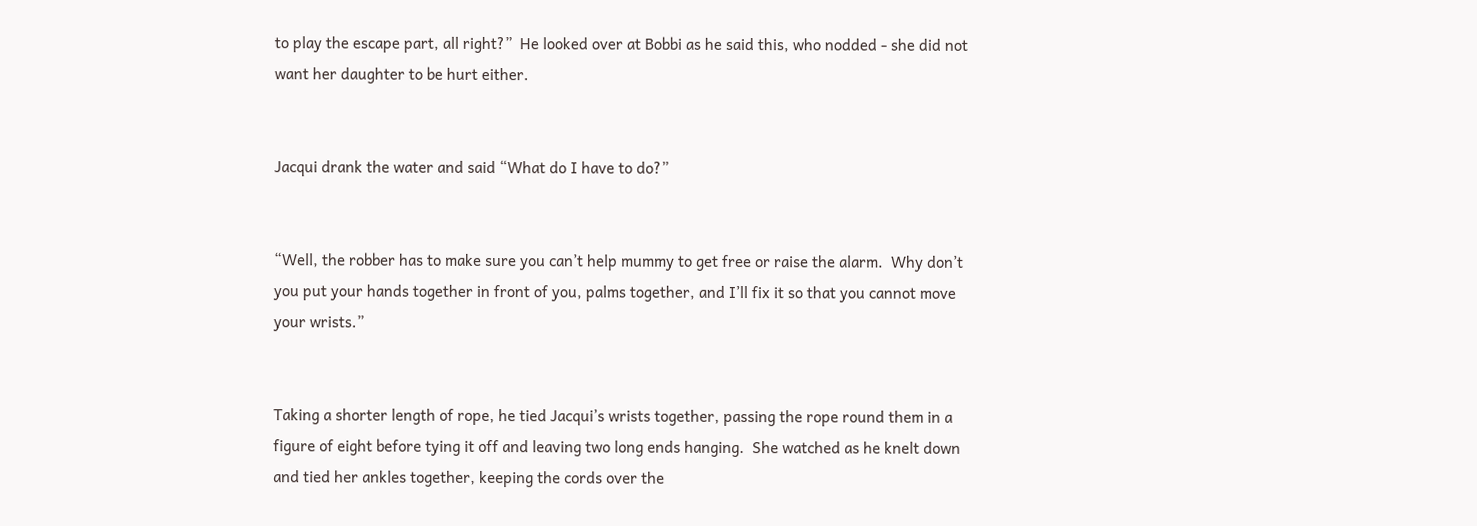to play the escape part, all right?”  He looked over at Bobbi as he said this, who nodded - she did not want her daughter to be hurt either.


Jacqui drank the water and said “What do I have to do?”


“Well, the robber has to make sure you can’t help mummy to get free or raise the alarm.  Why don’t you put your hands together in front of you, palms together, and I’ll fix it so that you cannot move your wrists.”


Taking a shorter length of rope, he tied Jacqui’s wrists together, passing the rope round them in a figure of eight before tying it off and leaving two long ends hanging.  She watched as he knelt down and tied her ankles together, keeping the cords over the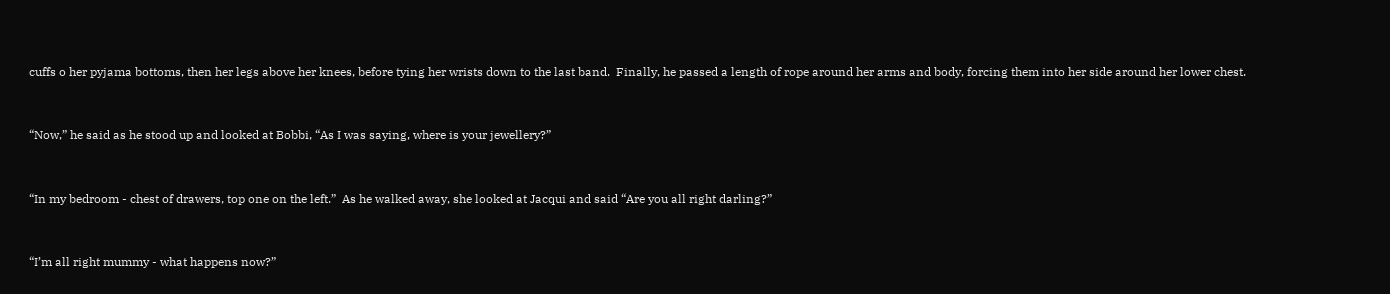cuffs o her pyjama bottoms, then her legs above her knees, before tying her wrists down to the last band.  Finally, he passed a length of rope around her arms and body, forcing them into her side around her lower chest.


“Now,” he said as he stood up and looked at Bobbi, “As I was saying, where is your jewellery?”


“In my bedroom - chest of drawers, top one on the left.”  As he walked away, she looked at Jacqui and said “Are you all right darling?”


“I’m all right mummy - what happens now?”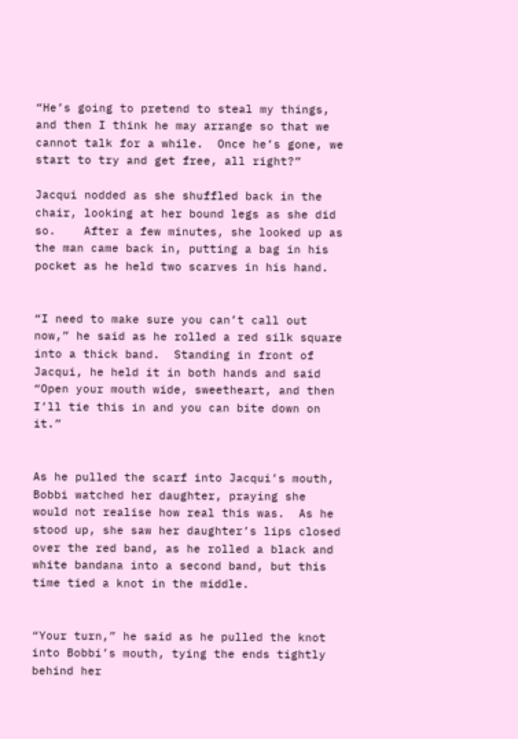“He’s going to pretend to steal my things, and then I think he may arrange so that we cannot talk for a while.  Once he’s gone, we start to try and get free, all right?”

Jacqui nodded as she shuffled back in the chair, looking at her bound legs as she did so.    After a few minutes, she looked up as the man came back in, putting a bag in his pocket as he held two scarves in his hand.


“I need to make sure you can’t call out now,” he said as he rolled a red silk square into a thick band.  Standing in front of Jacqui, he held it in both hands and said “Open your mouth wide, sweetheart, and then I’ll tie this in and you can bite down on it.”


As he pulled the scarf into Jacqui’s mouth, Bobbi watched her daughter, praying she would not realise how real this was.  As he stood up, she saw her daughter’s lips closed over the red band, as he rolled a black and white bandana into a second band, but this time tied a knot in the middle.


“Your turn,” he said as he pulled the knot into Bobbi’s mouth, tying the ends tightly behind her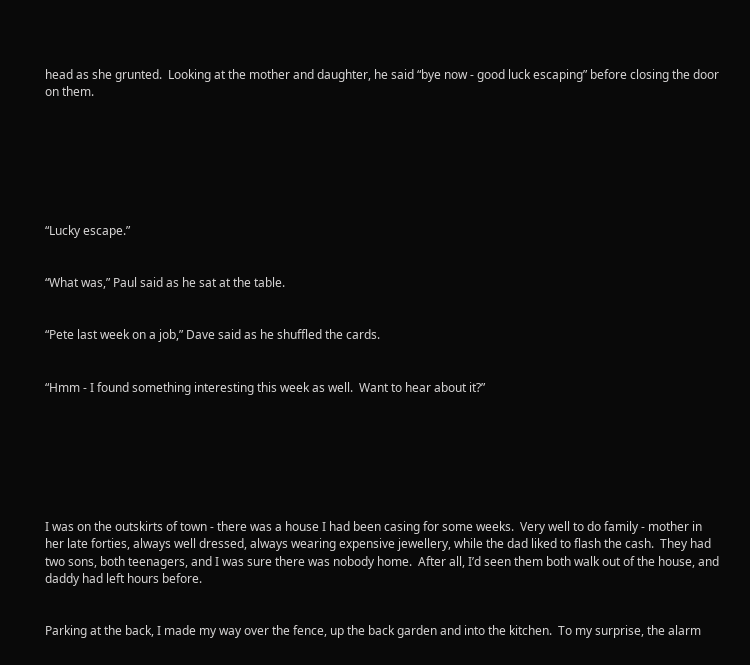head as she grunted.  Looking at the mother and daughter, he said “bye now - good luck escaping” before closing the door on them.







“Lucky escape.”


“What was,” Paul said as he sat at the table.


“Pete last week on a job,” Dave said as he shuffled the cards.


“Hmm - I found something interesting this week as well.  Want to hear about it?”







I was on the outskirts of town - there was a house I had been casing for some weeks.  Very well to do family - mother in her late forties, always well dressed, always wearing expensive jewellery, while the dad liked to flash the cash.  They had two sons, both teenagers, and I was sure there was nobody home.  After all, I’d seen them both walk out of the house, and daddy had left hours before.


Parking at the back, I made my way over the fence, up the back garden and into the kitchen.  To my surprise, the alarm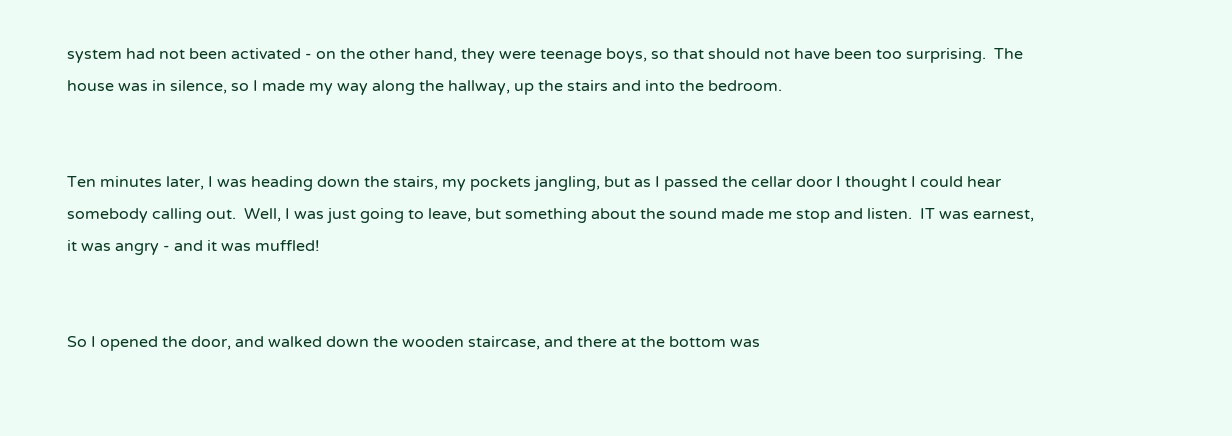system had not been activated - on the other hand, they were teenage boys, so that should not have been too surprising.  The house was in silence, so I made my way along the hallway, up the stairs and into the bedroom.


Ten minutes later, I was heading down the stairs, my pockets jangling, but as I passed the cellar door I thought I could hear somebody calling out.  Well, I was just going to leave, but something about the sound made me stop and listen.  IT was earnest, it was angry - and it was muffled!


So I opened the door, and walked down the wooden staircase, and there at the bottom was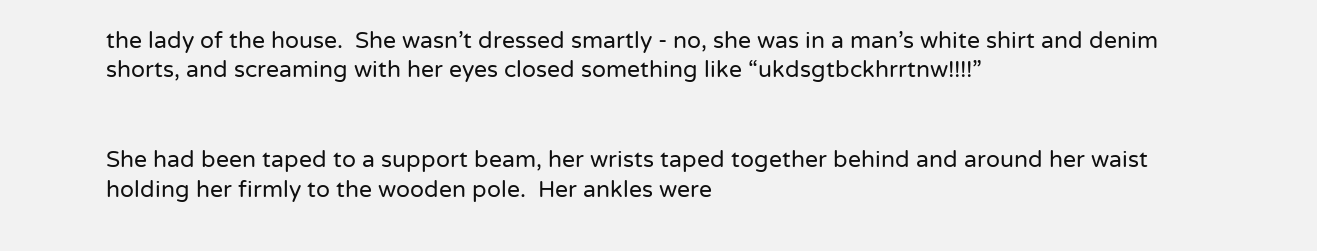the lady of the house.  She wasn’t dressed smartly - no, she was in a man’s white shirt and denim shorts, and screaming with her eyes closed something like “ukdsgtbckhrrtnw!!!!”


She had been taped to a support beam, her wrists taped together behind and around her waist holding her firmly to the wooden pole.  Her ankles were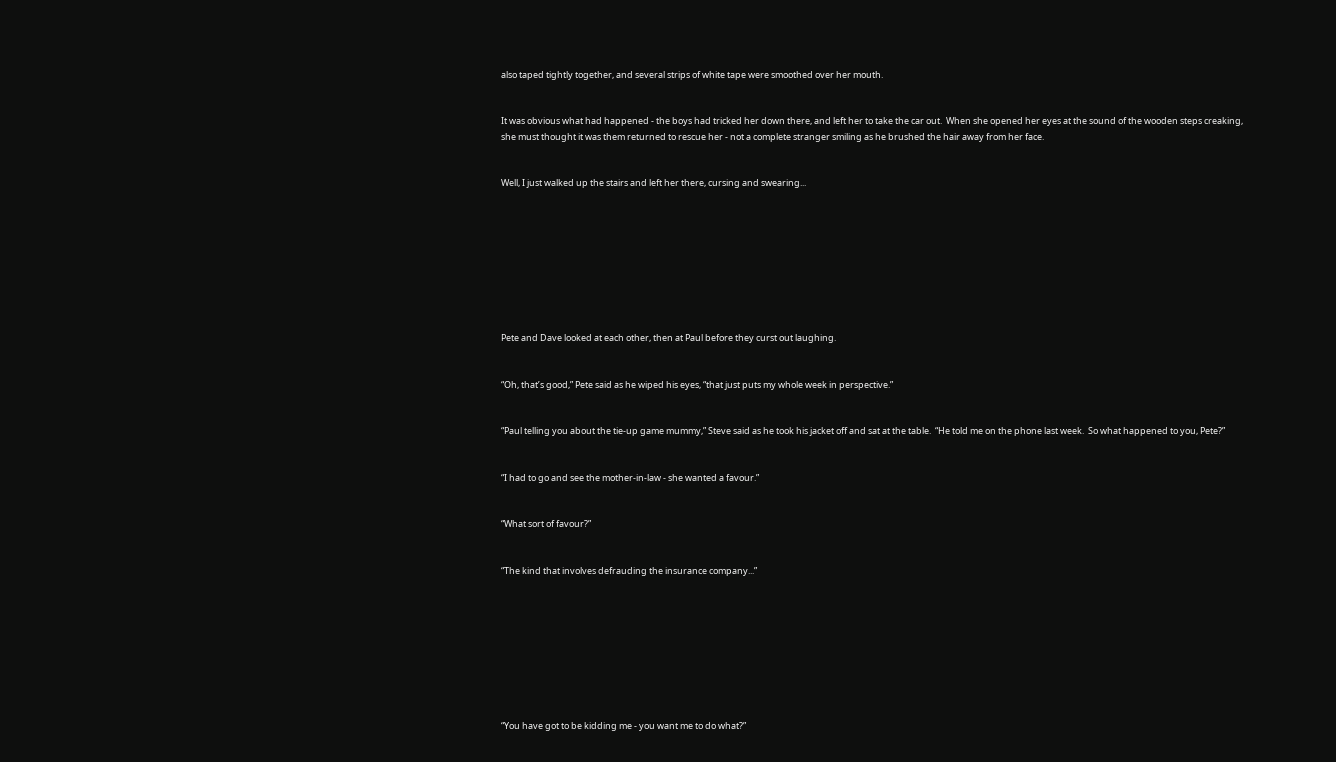also taped tightly together, and several strips of white tape were smoothed over her mouth.


It was obvious what had happened - the boys had tricked her down there, and left her to take the car out.  When she opened her eyes at the sound of the wooden steps creaking, she must thought it was them returned to rescue her - not a complete stranger smiling as he brushed the hair away from her face.


Well, I just walked up the stairs and left her there, cursing and swearing...









Pete and Dave looked at each other, then at Paul before they curst out laughing.


“Oh, that’s good,” Pete said as he wiped his eyes, “that just puts my whole week in perspective.”


“Paul telling you about the tie-up game mummy,” Steve said as he took his jacket off and sat at the table.  “He told me on the phone last week.  So what happened to you, Pete?”


“I had to go and see the mother-in-law - she wanted a favour.”


“What sort of favour?”


“The kind that involves defrauding the insurance company...”









“You have got to be kidding me - you want me to do what?”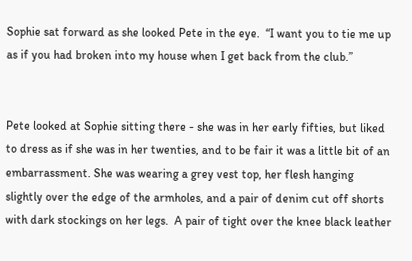Sophie sat forward as she looked Pete in the eye.  “I want you to tie me up as if you had broken into my house when I get back from the club.”


Pete looked at Sophie sitting there - she was in her early fifties, but liked to dress as if she was in her twenties, and to be fair it was a little bit of an embarrassment. She was wearing a grey vest top, her flesh hanging slightly over the edge of the armholes, and a pair of denim cut off shorts with dark stockings on her legs.  A pair of tight over the knee black leather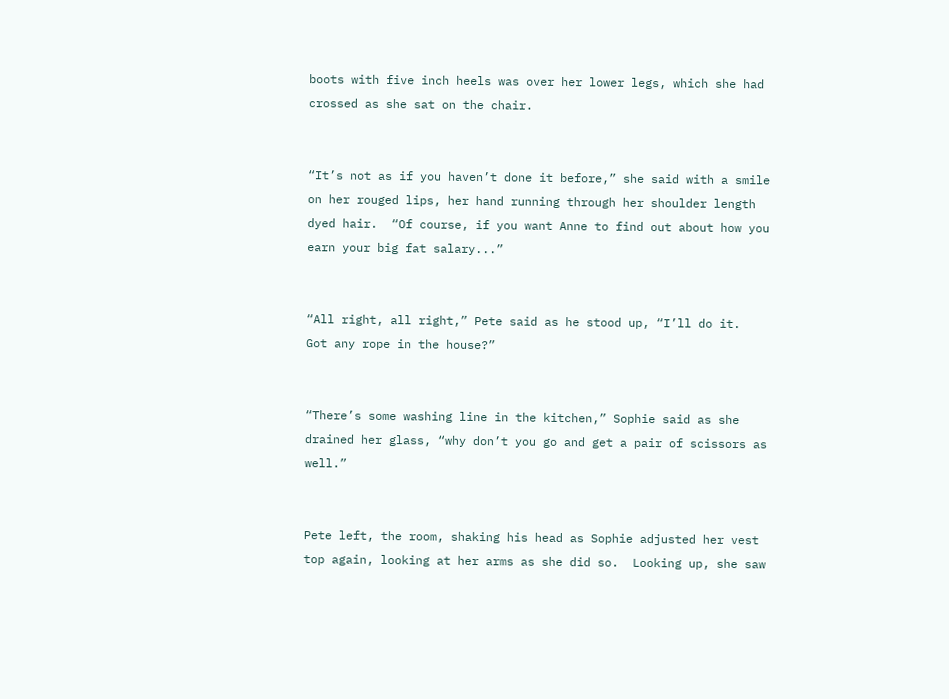boots with five inch heels was over her lower legs, which she had crossed as she sat on the chair.


“It’s not as if you haven’t done it before,” she said with a smile on her rouged lips, her hand running through her shoulder length dyed hair.  “Of course, if you want Anne to find out about how you earn your big fat salary...”


“All right, all right,” Pete said as he stood up, “I’ll do it.   Got any rope in the house?”


“There’s some washing line in the kitchen,” Sophie said as she drained her glass, “why don’t you go and get a pair of scissors as well.”


Pete left, the room, shaking his head as Sophie adjusted her vest top again, looking at her arms as she did so.  Looking up, she saw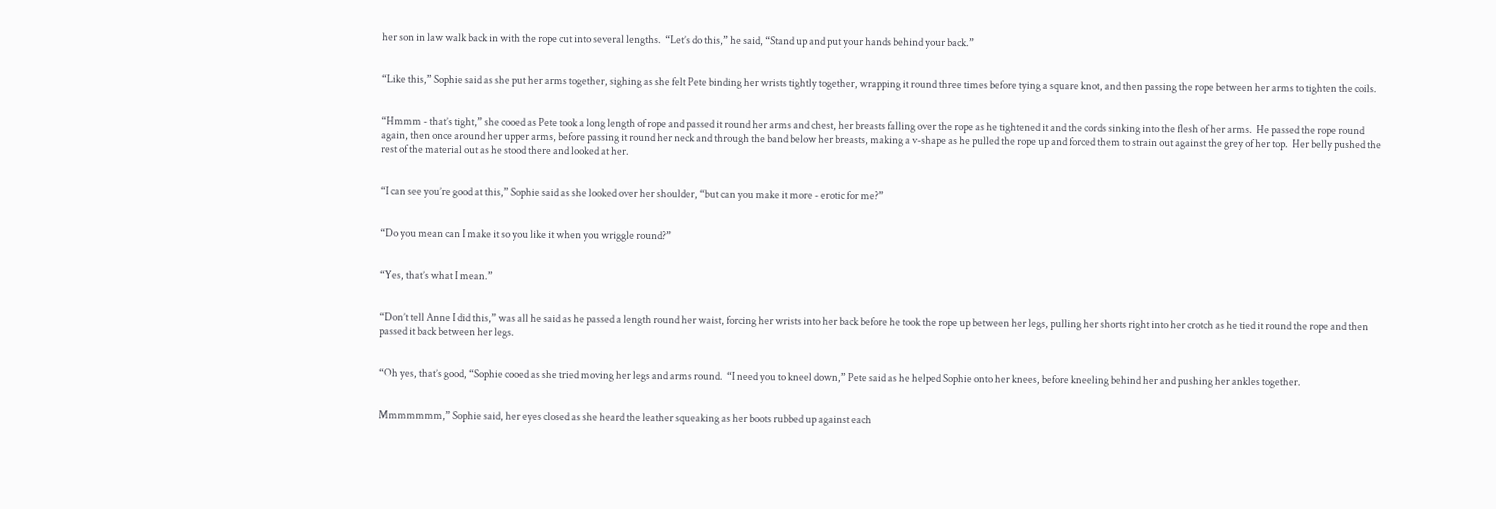her son in law walk back in with the rope cut into several lengths.  “Let’s do this,” he said, “Stand up and put your hands behind your back.”


“Like this,” Sophie said as she put her arms together, sighing as she felt Pete binding her wrists tightly together, wrapping it round three times before tying a square knot, and then passing the rope between her arms to tighten the coils.


“Hmmm - that’s tight,” she cooed as Pete took a long length of rope and passed it round her arms and chest, her breasts falling over the rope as he tightened it and the cords sinking into the flesh of her arms.  He passed the rope round again, then once around her upper arms, before passing it round her neck and through the band below her breasts, making a v-shape as he pulled the rope up and forced them to strain out against the grey of her top.  Her belly pushed the rest of the material out as he stood there and looked at her.


“I can see you’re good at this,” Sophie said as she looked over her shoulder, “but can you make it more - erotic for me?”


“Do you mean can I make it so you like it when you wriggle round?”


“Yes, that’s what I mean.”


“Don’t tell Anne I did this,” was all he said as he passed a length round her waist, forcing her wrists into her back before he took the rope up between her legs, pulling her shorts right into her crotch as he tied it round the rope and then passed it back between her legs.


“Oh yes, that’s good, “Sophie cooed as she tried moving her legs and arms round.  “I need you to kneel down,” Pete said as he helped Sophie onto her knees, before kneeling behind her and pushing her ankles together.


Mmmmmmm,” Sophie said, her eyes closed as she heard the leather squeaking as her boots rubbed up against each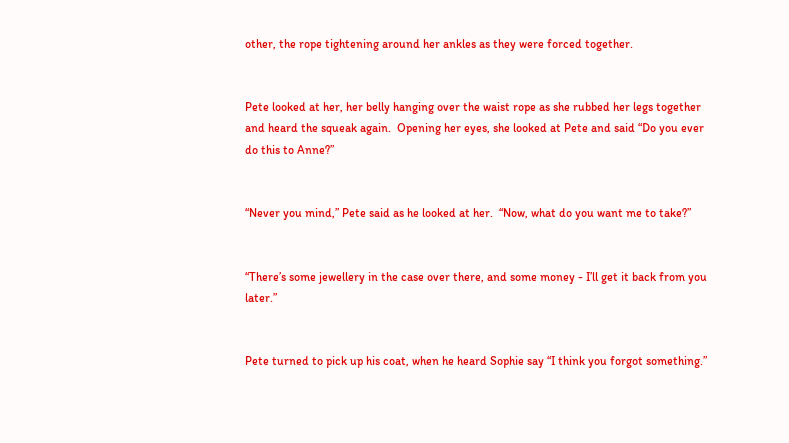other, the rope tightening around her ankles as they were forced together.


Pete looked at her, her belly hanging over the waist rope as she rubbed her legs together and heard the squeak again.  Opening her eyes, she looked at Pete and said “Do you ever do this to Anne?”


“Never you mind,” Pete said as he looked at her.  “Now, what do you want me to take?”


“There’s some jewellery in the case over there, and some money - I’ll get it back from you later.”


Pete turned to pick up his coat, when he heard Sophie say “I think you forgot something.”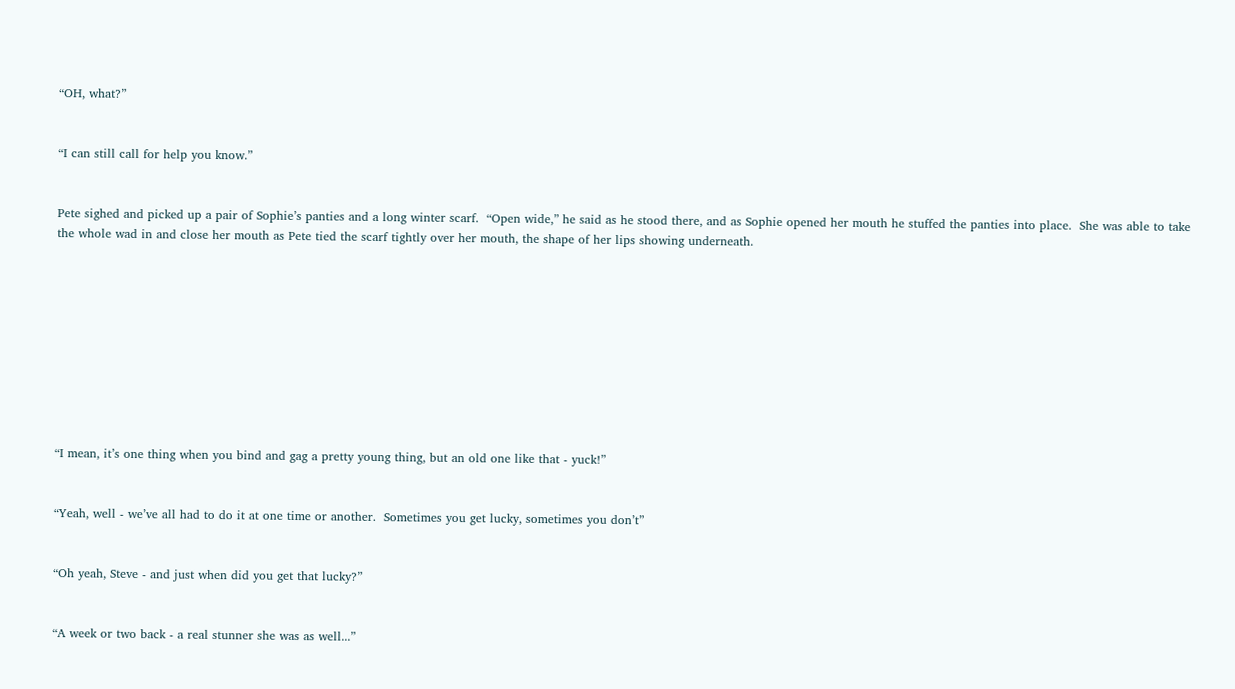“OH, what?”


“I can still call for help you know.”


Pete sighed and picked up a pair of Sophie’s panties and a long winter scarf.  “Open wide,” he said as he stood there, and as Sophie opened her mouth he stuffed the panties into place.  She was able to take the whole wad in and close her mouth as Pete tied the scarf tightly over her mouth, the shape of her lips showing underneath.










“I mean, it’s one thing when you bind and gag a pretty young thing, but an old one like that - yuck!”


“Yeah, well - we’ve all had to do it at one time or another.  Sometimes you get lucky, sometimes you don’t”


“Oh yeah, Steve - and just when did you get that lucky?”


“A week or two back - a real stunner she was as well...”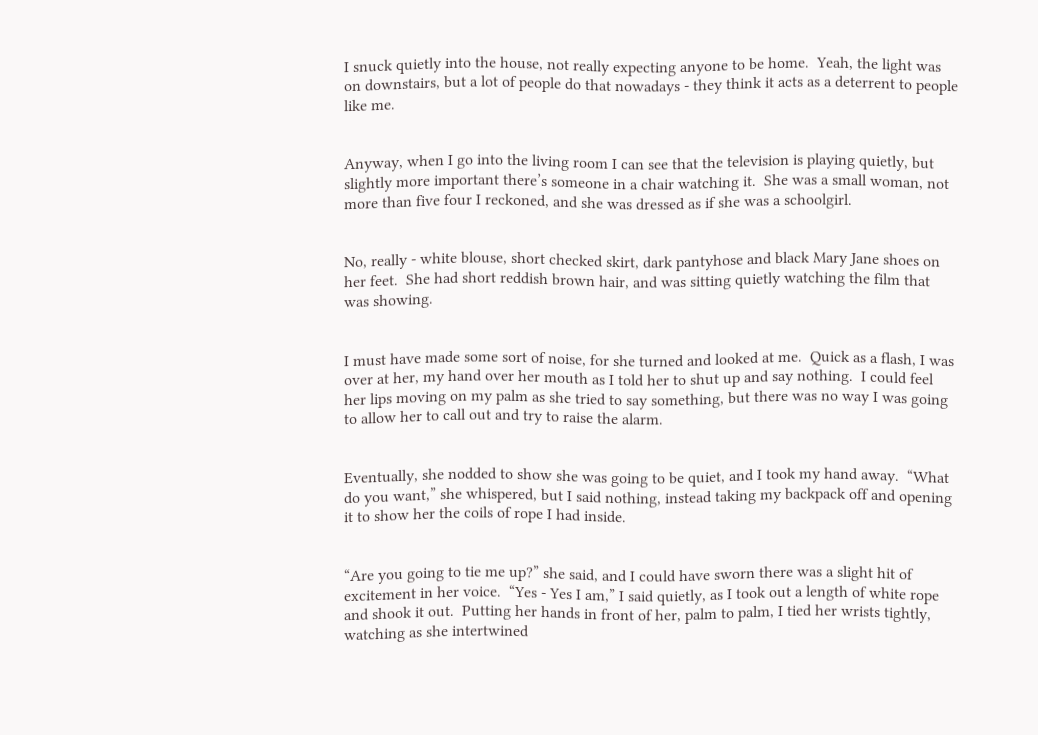I snuck quietly into the house, not really expecting anyone to be home.  Yeah, the light was on downstairs, but a lot of people do that nowadays - they think it acts as a deterrent to people like me.


Anyway, when I go into the living room I can see that the television is playing quietly, but slightly more important there’s someone in a chair watching it.  She was a small woman, not more than five four I reckoned, and she was dressed as if she was a schoolgirl.


No, really - white blouse, short checked skirt, dark pantyhose and black Mary Jane shoes on her feet.  She had short reddish brown hair, and was sitting quietly watching the film that was showing.


I must have made some sort of noise, for she turned and looked at me.  Quick as a flash, I was over at her, my hand over her mouth as I told her to shut up and say nothing.  I could feel her lips moving on my palm as she tried to say something, but there was no way I was going to allow her to call out and try to raise the alarm.


Eventually, she nodded to show she was going to be quiet, and I took my hand away.  “What do you want,” she whispered, but I said nothing, instead taking my backpack off and opening it to show her the coils of rope I had inside.


“Are you going to tie me up?” she said, and I could have sworn there was a slight hit of excitement in her voice.  “Yes - Yes I am,” I said quietly, as I took out a length of white rope and shook it out.  Putting her hands in front of her, palm to palm, I tied her wrists tightly, watching as she intertwined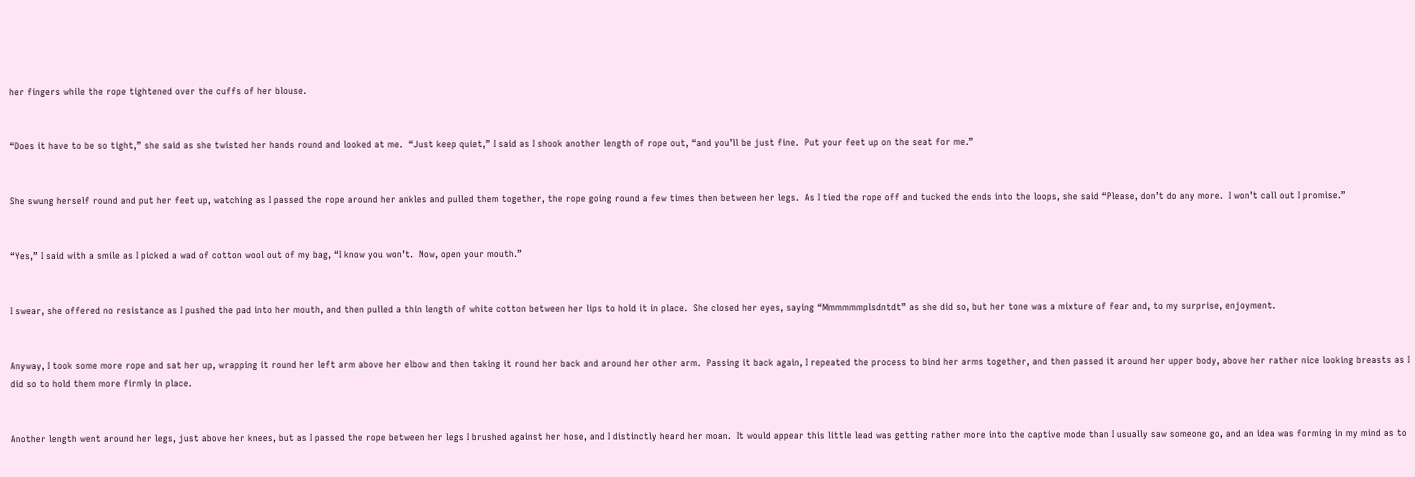her fingers while the rope tightened over the cuffs of her blouse.


“Does it have to be so tight,” she said as she twisted her hands round and looked at me.  “Just keep quiet,” I said as I shook another length of rope out, “and you’ll be just fine.  Put your feet up on the seat for me.”


She swung herself round and put her feet up, watching as I passed the rope around her ankles and pulled them together, the rope going round a few times then between her legs.  As I tied the rope off and tucked the ends into the loops, she said “Please, don’t do any more.  I won’t call out I promise.”


“Yes,” I said with a smile as I picked a wad of cotton wool out of my bag, “I know you won’t.  Now, open your mouth.”


I swear, she offered no resistance as I pushed the pad into her mouth, and then pulled a thin length of white cotton between her lips to hold it in place.  She closed her eyes, saying “Mmmmmmplsdntdt” as she did so, but her tone was a mixture of fear and, to my surprise, enjoyment.


Anyway, I took some more rope and sat her up, wrapping it round her left arm above her elbow and then taking it round her back and around her other arm.  Passing it back again, I repeated the process to bind her arms together, and then passed it around her upper body, above her rather nice looking breasts as I did so to hold them more firmly in place.


Another length went around her legs, just above her knees, but as I passed the rope between her legs I brushed against her hose, and I distinctly heard her moan.  It would appear this little lead was getting rather more into the captive mode than I usually saw someone go, and an idea was forming in my mind as to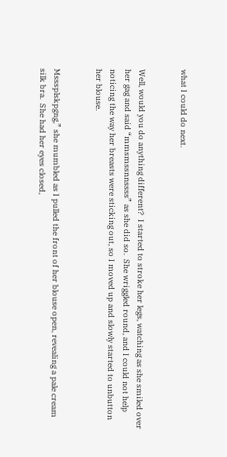what I could do next.


Well, would you do anything different?  I started to stroke her legs, watching as she smiled over her gag and said “mmsmssnnssss” as she did so.  She wriggled round, and I could not help noticing the way her breasts were sticking out, so I moved up and slowly started to unbutton her blouse.


Msssplskpgng,” she mumbled as I pulled the front of her blouse open, revealing a pale cream silk bra.  She had her eyes closed,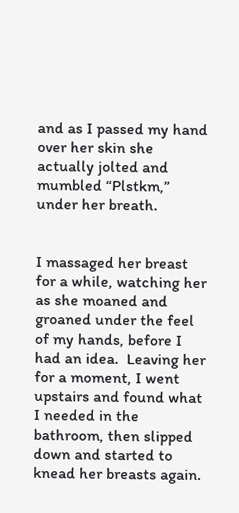and as I passed my hand over her skin she actually jolted and mumbled “Plstkm,” under her breath.


I massaged her breast for a while, watching her as she moaned and groaned under the feel of my hands, before I had an idea.  Leaving her for a moment, I went upstairs and found what I needed in the bathroom, then slipped down and started to knead her breasts again.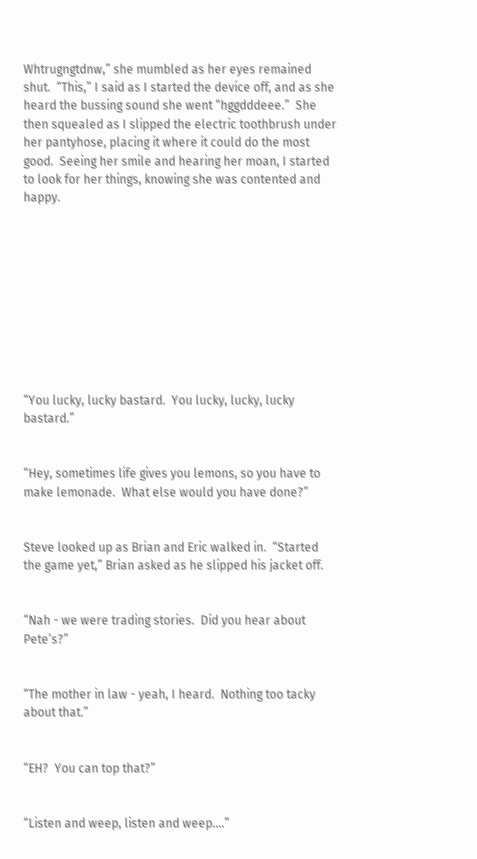Whtrugngtdnw,” she mumbled as her eyes remained shut.  “This,” I said as I started the device off, and as she heard the bussing sound she went “hggdddeee.”  She then squealed as I slipped the electric toothbrush under her pantyhose, placing it where it could do the most good.  Seeing her smile and hearing her moan, I started to look for her things, knowing she was contented and happy.










“You lucky, lucky bastard.  You lucky, lucky, lucky bastard.”


“Hey, sometimes life gives you lemons, so you have to make lemonade.  What else would you have done?”


Steve looked up as Brian and Eric walked in.  “Started the game yet,” Brian asked as he slipped his jacket off.


“Nah - we were trading stories.  Did you hear about Pete’s?”


“The mother in law - yeah, I heard.  Nothing too tacky about that.”


“EH?  You can top that?”


“Listen and weep, listen and weep....”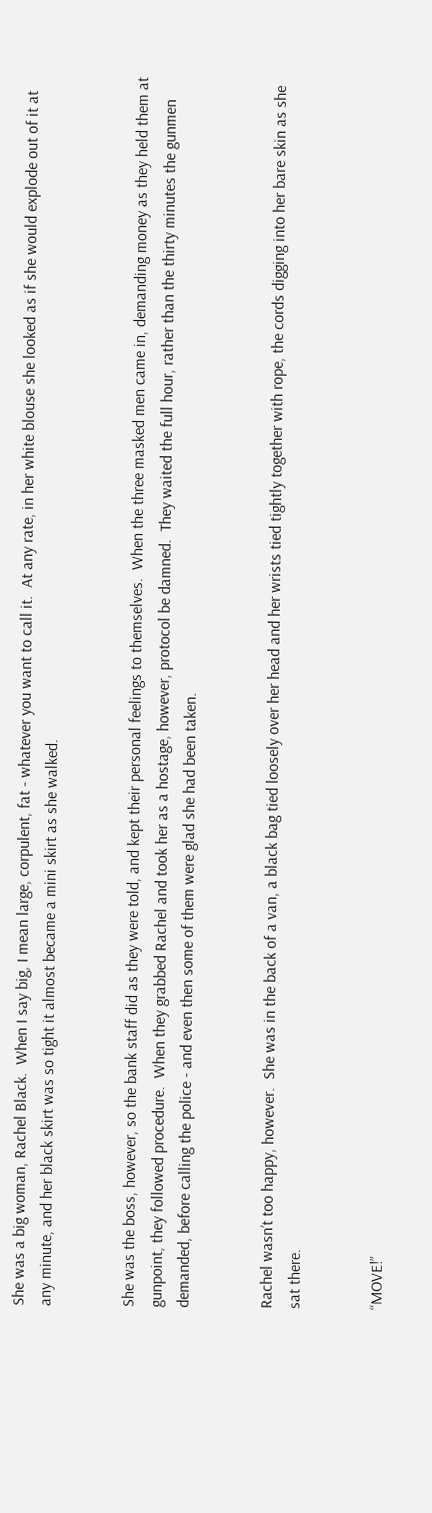She was a big woman, Rachel Black.  When I say big, I mean large, corpulent, fat - whatever you want to call it.  At any rate, in her white blouse she looked as if she would explode out of it at any minute, and her black skirt was so tight it almost became a mini skirt as she walked.


She was the boss, however, so the bank staff did as they were told, and kept their personal feelings to themselves.  When the three masked men came in, demanding money as they held them at gunpoint, they followed procedure.  When they grabbed Rachel and took her as a hostage, however, protocol be damned.  They waited the full hour, rather than the thirty minutes the gunmen demanded, before calling the police - and even then some of them were glad she had been taken.


Rachel wasn’t too happy, however.  She was in the back of a van, a black bag tied loosely over her head and her wrists tied tightly together with rope, the cords digging into her bare skin as she sat there.


“MOVE!”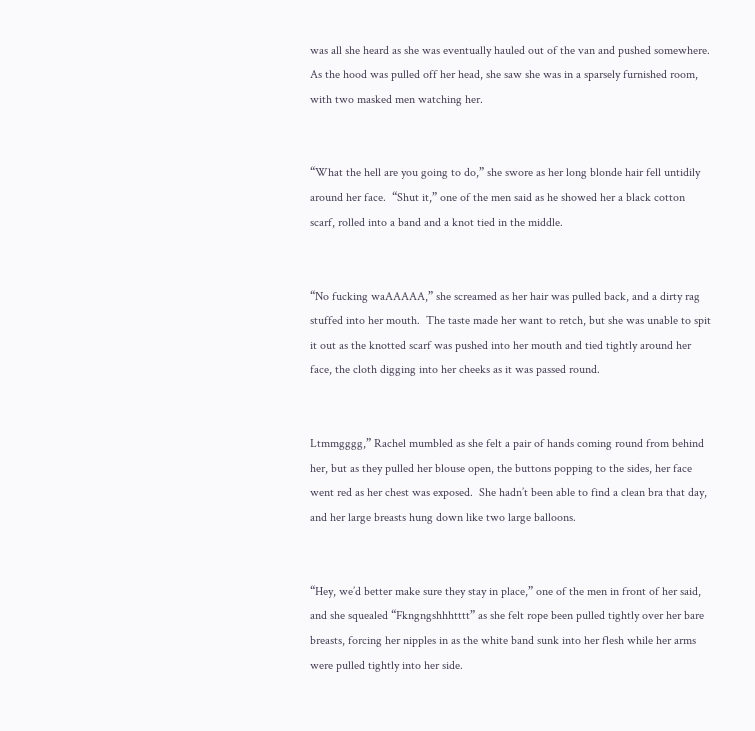was all she heard as she was eventually hauled out of the van and pushed somewhere.  As the hood was pulled off her head, she saw she was in a sparsely furnished room, with two masked men watching her.


“What the hell are you going to do,” she swore as her long blonde hair fell untidily around her face.  “Shut it,” one of the men said as he showed her a black cotton scarf, rolled into a band and a knot tied in the middle.


“No fucking waAAAAA,” she screamed as her hair was pulled back, and a dirty rag stuffed into her mouth.  The taste made her want to retch, but she was unable to spit it out as the knotted scarf was pushed into her mouth and tied tightly around her face, the cloth digging into her cheeks as it was passed round.


Ltmmgggg,” Rachel mumbled as she felt a pair of hands coming round from behind her, but as they pulled her blouse open, the buttons popping to the sides, her face went red as her chest was exposed.  She hadn’t been able to find a clean bra that day, and her large breasts hung down like two large balloons.


“Hey, we’d better make sure they stay in place,” one of the men in front of her said, and she squealed “Fkngngshhhtttt” as she felt rope been pulled tightly over her bare breasts, forcing her nipples in as the white band sunk into her flesh while her arms were pulled tightly into her side.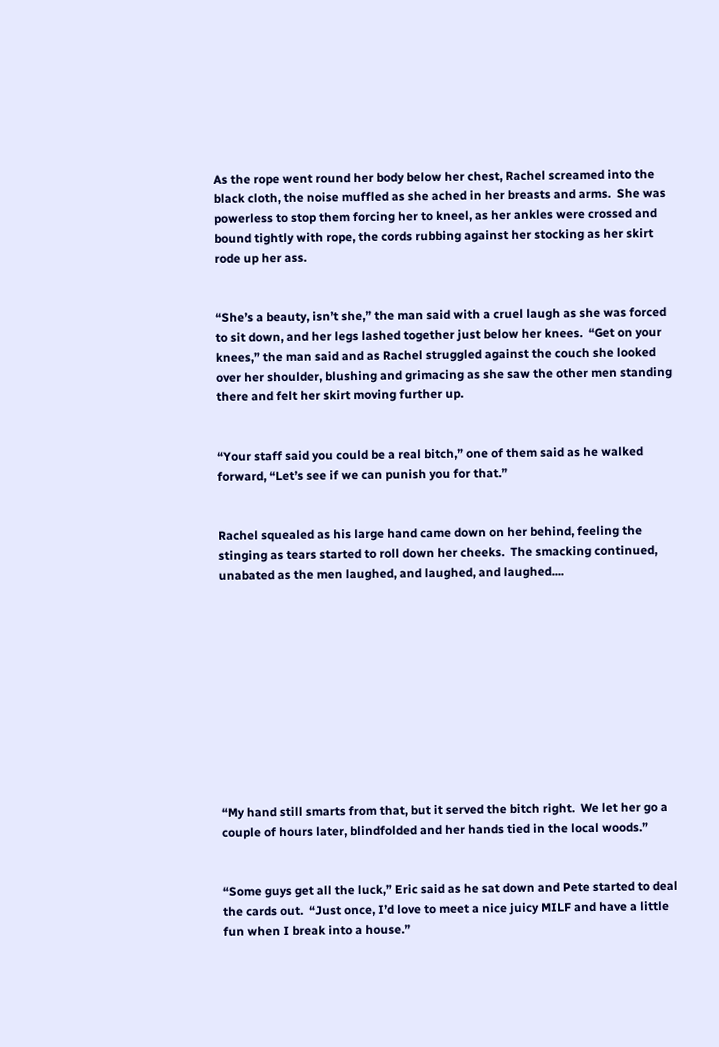As the rope went round her body below her chest, Rachel screamed into the black cloth, the noise muffled as she ached in her breasts and arms.  She was powerless to stop them forcing her to kneel, as her ankles were crossed and bound tightly with rope, the cords rubbing against her stocking as her skirt rode up her ass.


“She’s a beauty, isn’t she,” the man said with a cruel laugh as she was forced to sit down, and her legs lashed together just below her knees.  “Get on your knees,” the man said and as Rachel struggled against the couch she looked over her shoulder, blushing and grimacing as she saw the other men standing there and felt her skirt moving further up.


“Your staff said you could be a real bitch,” one of them said as he walked forward, “Let’s see if we can punish you for that.”


Rachel squealed as his large hand came down on her behind, feeling the stinging as tears started to roll down her cheeks.  The smacking continued, unabated as the men laughed, and laughed, and laughed....











“My hand still smarts from that, but it served the bitch right.  We let her go a couple of hours later, blindfolded and her hands tied in the local woods.”


“Some guys get all the luck,” Eric said as he sat down and Pete started to deal the cards out.  “Just once, I’d love to meet a nice juicy MILF and have a little fun when I break into a house.”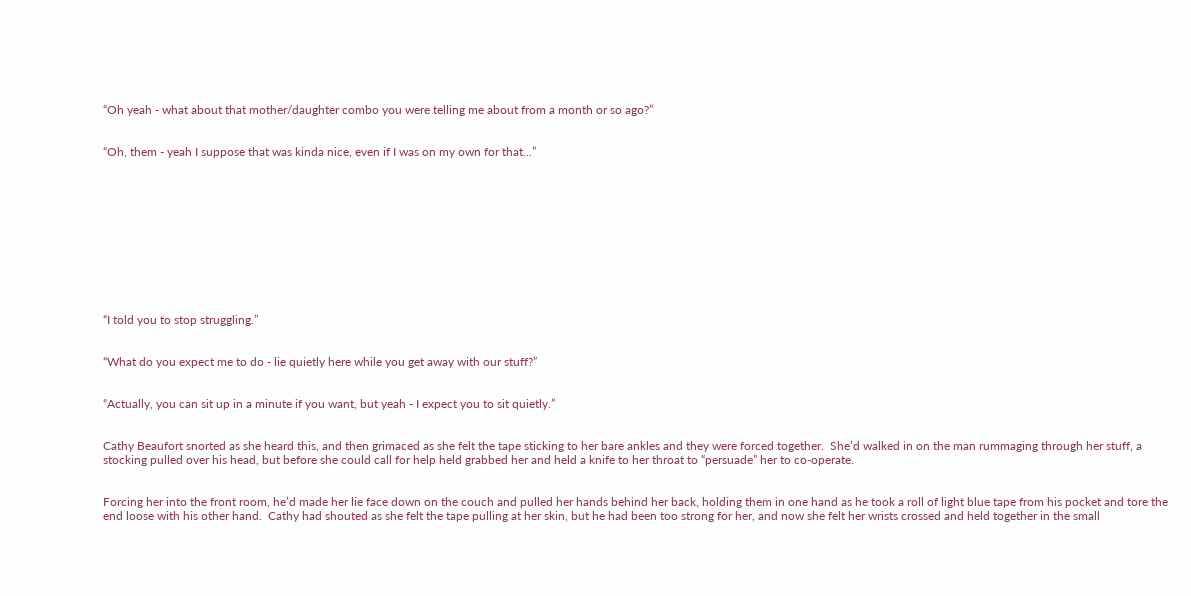“Oh yeah - what about that mother/daughter combo you were telling me about from a month or so ago?”


“Oh, them - yeah I suppose that was kinda nice, even if I was on my own for that...”











“I told you to stop struggling.”


“What do you expect me to do - lie quietly here while you get away with our stuff?”


“Actually, you can sit up in a minute if you want, but yeah - I expect you to sit quietly.”


Cathy Beaufort snorted as she heard this, and then grimaced as she felt the tape sticking to her bare ankles and they were forced together.  She’d walked in on the man rummaging through her stuff, a stocking pulled over his head, but before she could call for help held grabbed her and held a knife to her throat to “persuade” her to co-operate.


Forcing her into the front room, he’d made her lie face down on the couch and pulled her hands behind her back, holding them in one hand as he took a roll of light blue tape from his pocket and tore the end loose with his other hand.  Cathy had shouted as she felt the tape pulling at her skin, but he had been too strong for her, and now she felt her wrists crossed and held together in the small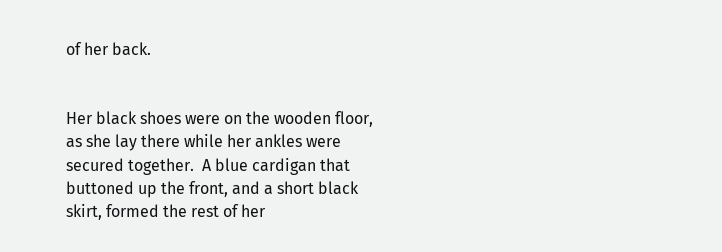of her back.


Her black shoes were on the wooden floor, as she lay there while her ankles were secured together.  A blue cardigan that buttoned up the front, and a short black skirt, formed the rest of her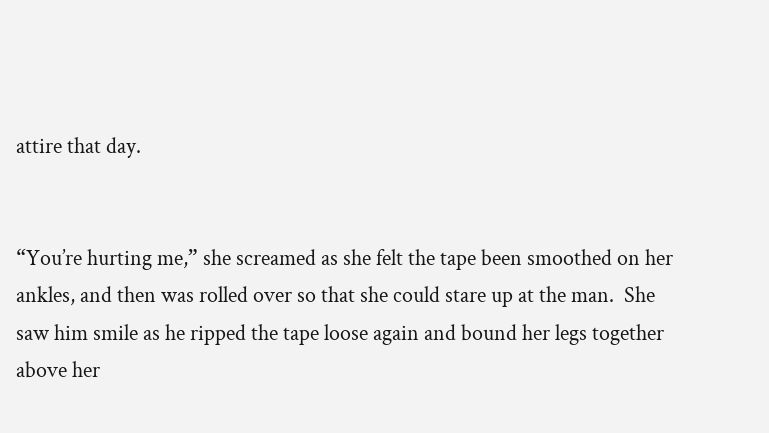attire that day.


“You’re hurting me,” she screamed as she felt the tape been smoothed on her ankles, and then was rolled over so that she could stare up at the man.  She saw him smile as he ripped the tape loose again and bound her legs together above her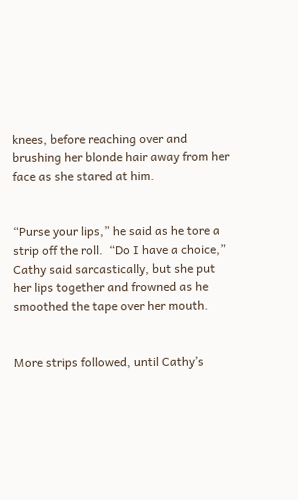knees, before reaching over and brushing her blonde hair away from her face as she stared at him.


“Purse your lips,” he said as he tore a strip off the roll.  “Do I have a choice,” Cathy said sarcastically, but she put her lips together and frowned as he smoothed the tape over her mouth.


More strips followed, until Cathy’s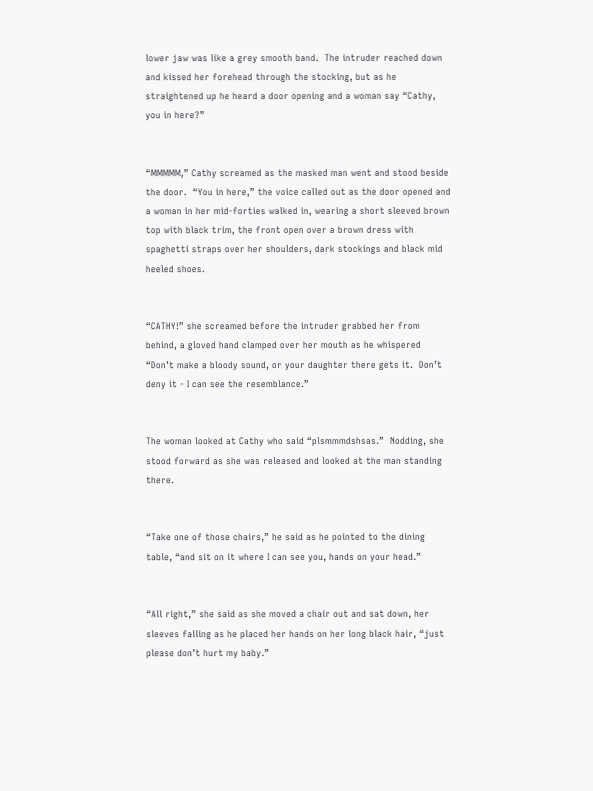lower jaw was like a grey smooth band.  The intruder reached down and kissed her forehead through the stocking, but as he straightened up he heard a door opening and a woman say “Cathy, you in here?”


“MMMMM,” Cathy screamed as the masked man went and stood beside the door.  “You in here,” the voice called out as the door opened and a woman in her mid-forties walked in, wearing a short sleeved brown top with black trim, the front open over a brown dress with spaghetti straps over her shoulders, dark stockings and black mid heeled shoes.


“CATHY!” she screamed before the intruder grabbed her from behind, a gloved hand clamped over her mouth as he whispered “Don’t make a bloody sound, or your daughter there gets it.  Don’t deny it - I can see the resemblance.”


The woman looked at Cathy who said “plsmmmdshsas.”  Nodding, she stood forward as she was released and looked at the man standing there.


“Take one of those chairs,” he said as he pointed to the dining table, “and sit on it where I can see you, hands on your head.”


“All right,” she said as she moved a chair out and sat down, her sleeves falling as he placed her hands on her long black hair, “just please don’t hurt my baby.”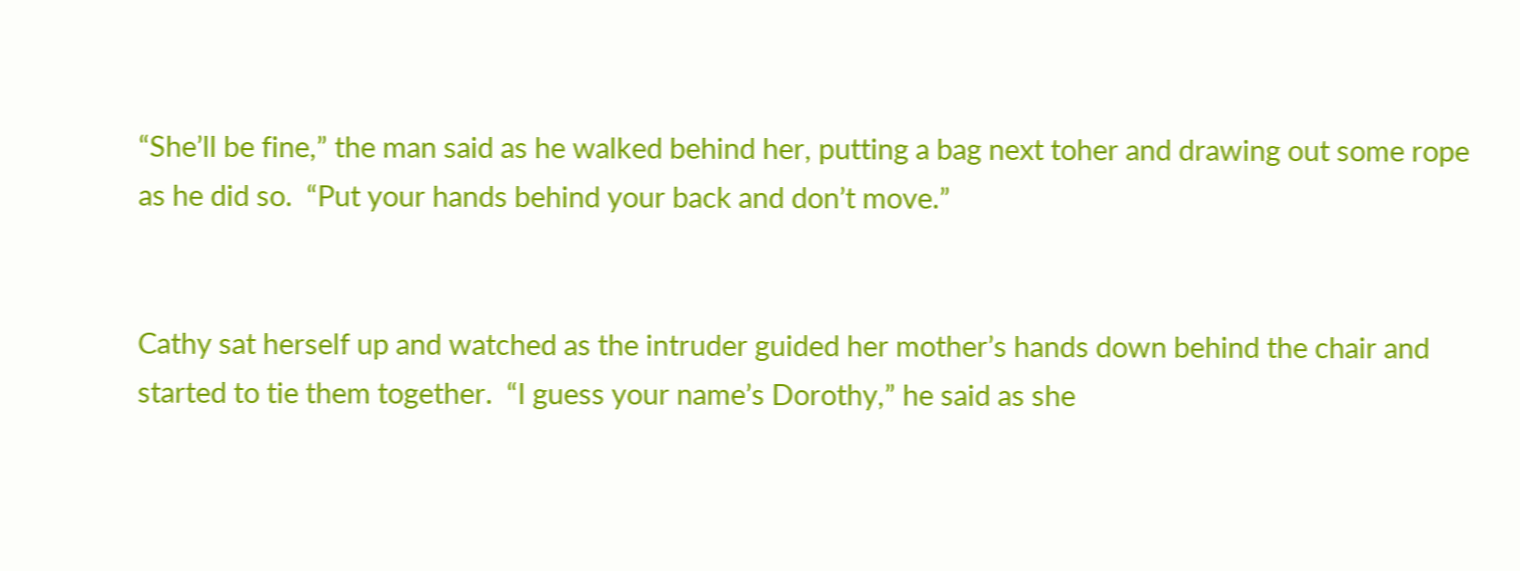“She’ll be fine,” the man said as he walked behind her, putting a bag next toher and drawing out some rope as he did so.  “Put your hands behind your back and don’t move.”


Cathy sat herself up and watched as the intruder guided her mother’s hands down behind the chair and started to tie them together.  “I guess your name’s Dorothy,” he said as she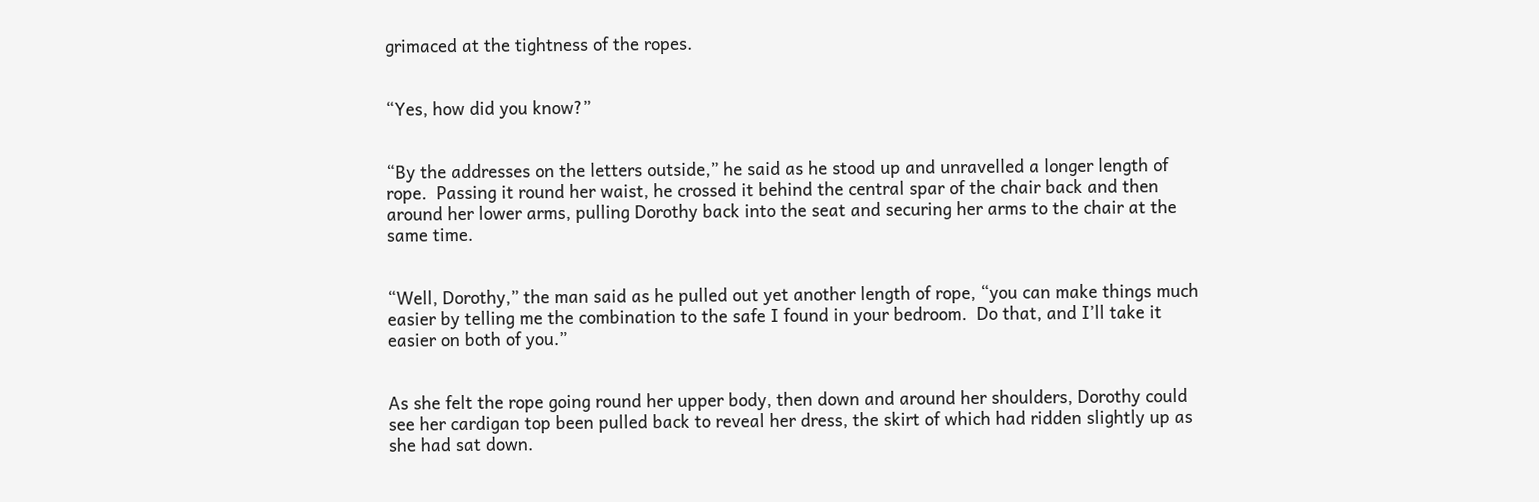grimaced at the tightness of the ropes.


“Yes, how did you know?”


“By the addresses on the letters outside,” he said as he stood up and unravelled a longer length of rope.  Passing it round her waist, he crossed it behind the central spar of the chair back and then around her lower arms, pulling Dorothy back into the seat and securing her arms to the chair at the same time.


“Well, Dorothy,” the man said as he pulled out yet another length of rope, “you can make things much easier by telling me the combination to the safe I found in your bedroom.  Do that, and I’ll take it easier on both of you.”


As she felt the rope going round her upper body, then down and around her shoulders, Dorothy could see her cardigan top been pulled back to reveal her dress, the skirt of which had ridden slightly up as she had sat down.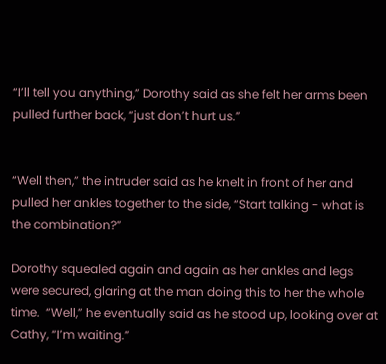“I’ll tell you anything,” Dorothy said as she felt her arms been pulled further back, “just don’t hurt us.”


“Well then,” the intruder said as he knelt in front of her and pulled her ankles together to the side, “Start talking - what is the combination?”

Dorothy squealed again and again as her ankles and legs were secured, glaring at the man doing this to her the whole time.  “Well,” he eventually said as he stood up, looking over at Cathy, “I’m waiting.”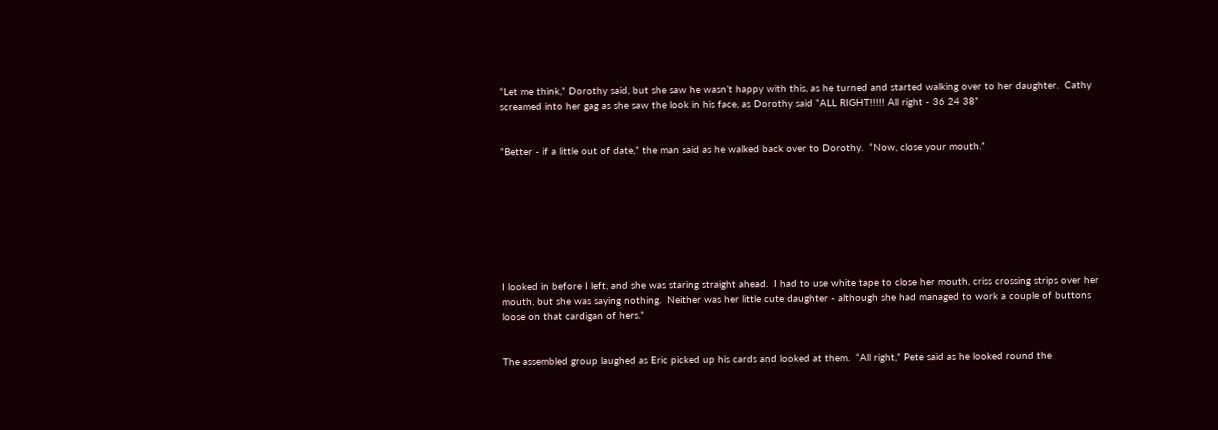“Let me think,” Dorothy said, but she saw he wasn’t happy with this, as he turned and started walking over to her daughter.  Cathy screamed into her gag as she saw the look in his face, as Dorothy said “ALL RIGHT!!!!! All right - 36 24 38”


“Better - if a little out of date,” the man said as he walked back over to Dorothy.  “Now, close your mouth.”








I looked in before I left, and she was staring straight ahead.  I had to use white tape to close her mouth, criss crossing strips over her mouth, but she was saying nothing.  Neither was her little cute daughter - although she had managed to work a couple of buttons loose on that cardigan of hers.”


The assembled group laughed as Eric picked up his cards and looked at them.  “All right,” Pete said as he looked round the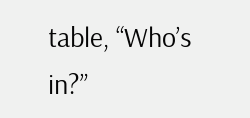table, “Who’s in?”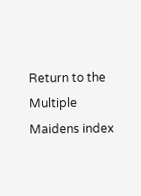Return to the Multiple Maidens index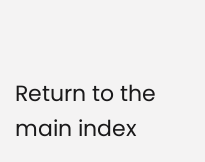Return to the main index